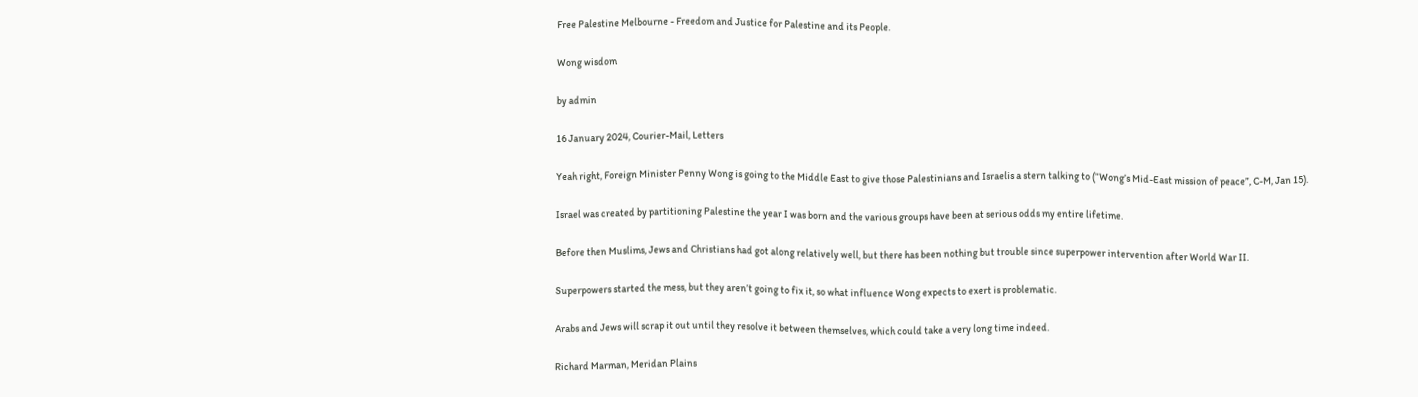Free Palestine Melbourne - Freedom and Justice for Palestine and its People.

Wong wisdom

by admin

16 January 2024, Courier-Mail, Letters

Yeah right, Foreign Minister Penny Wong is going to the Middle East to give those Palestinians and Israelis a stern talking to (“Wong’s Mid-East mission of peace”, C-M, Jan 15).

Israel was created by partitioning Palestine the year I was born and the various groups have been at serious odds my entire lifetime.

Before then Muslims, Jews and Christians had got along relatively well, but there has been nothing but trouble since superpower intervention after World War II.

Superpowers started the mess, but they aren’t going to fix it, so what influence Wong expects to exert is problematic.

Arabs and Jews will scrap it out until they resolve it between themselves, which could take a very long time indeed.

Richard Marman, Meridan Plains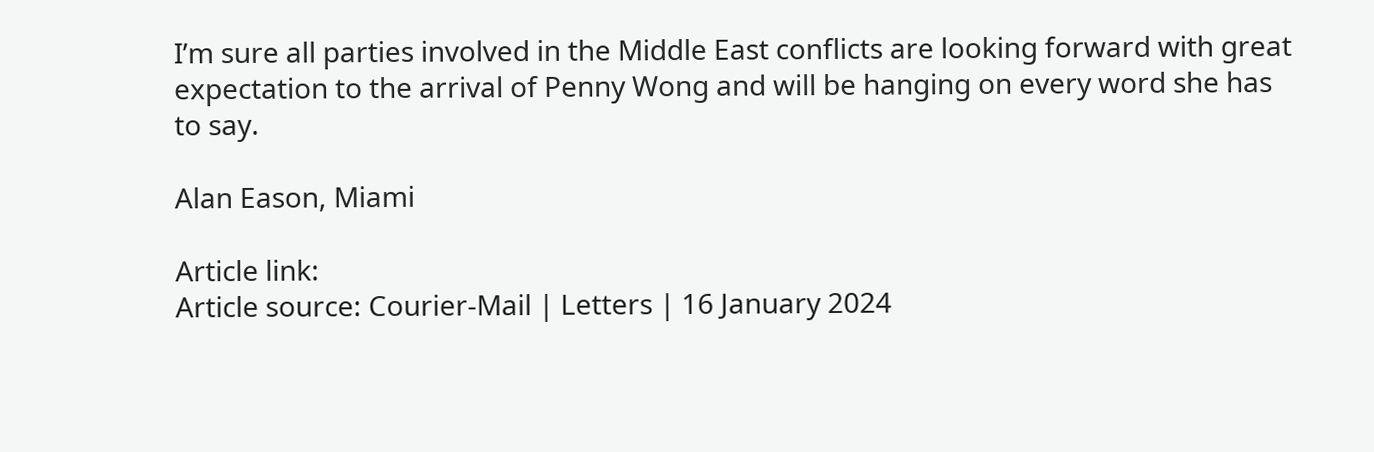I’m sure all parties involved in the Middle East conflicts are looking forward with great expectation to the arrival of Penny Wong and will be hanging on every word she has to say.

Alan Eason, Miami

Article link:
Article source: Courier-Mail | Letters | 16 January 2024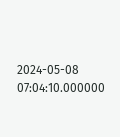2024-05-08 07:04:10.000000